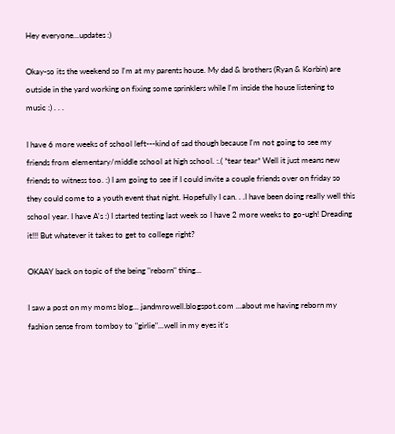Hey everyone...updates :)

Okay-so its the weekend so I'm at my parents house. My dad & brothers (Ryan & Korbin) are outside in the yard working on fixing some sprinklers while I'm inside the house listening to music :) . . .

I have 6 more weeks of school left---kind of sad though because I'm not going to see my friends from elementary/middle school at high school. :.( *tear tear* Well it just means new friends to witness too. :) I am going to see if I could invite a couple friends over on friday so they could come to a youth event that night. Hopefully I can. . .I have been doing really well this school year. I have A's :) I started testing last week so I have 2 more weeks to go-ugh! Dreading it!!! But whatever it takes to get to college right?

OKAAY back on topic of the being "reborn" thing...

I saw a post on my moms blog... jandmrowell.blogspot.com ...about me having reborn my fashion sense from tomboy to "girlie"...well in my eyes it's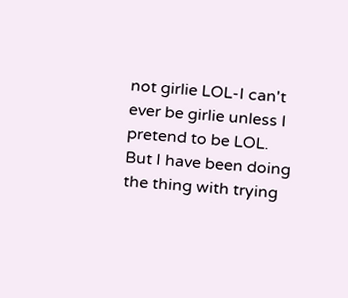not girlie LOL-I can't ever be girlie unless I pretend to be LOL. But I have been doing the thing with trying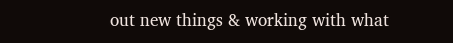out new things & working with what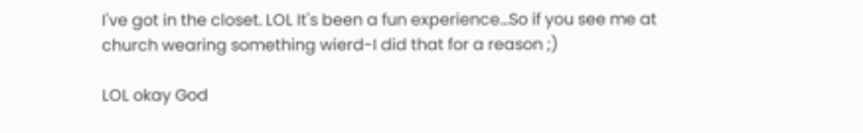I've got in the closet. LOL It's been a fun experience...So if you see me at church wearing something wierd-I did that for a reason ;)

LOL okay God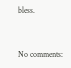bless.


No comments: